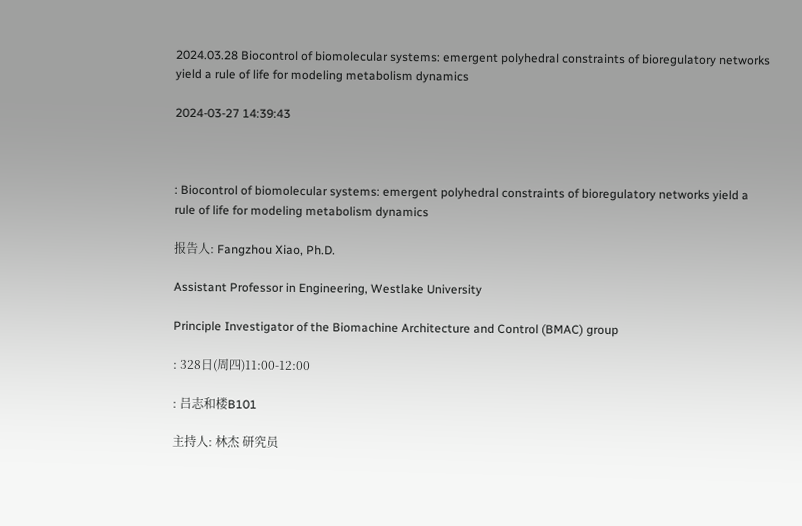2024.03.28 Biocontrol of biomolecular systems: emergent polyhedral constraints of bioregulatory networks yield a rule of life for modeling metabolism dynamics

2024-03-27 14:39:43



: Biocontrol of biomolecular systems: emergent polyhedral constraints of bioregulatory networks yield a rule of life for modeling metabolism dynamics

报告人: Fangzhou Xiao, Ph.D.

Assistant Professor in Engineering, Westlake University

Principle Investigator of the Biomachine Architecture and Control (BMAC) group

: 328日(周四)11:00-12:00

: 吕志和楼B101

主持人: 林杰 研究员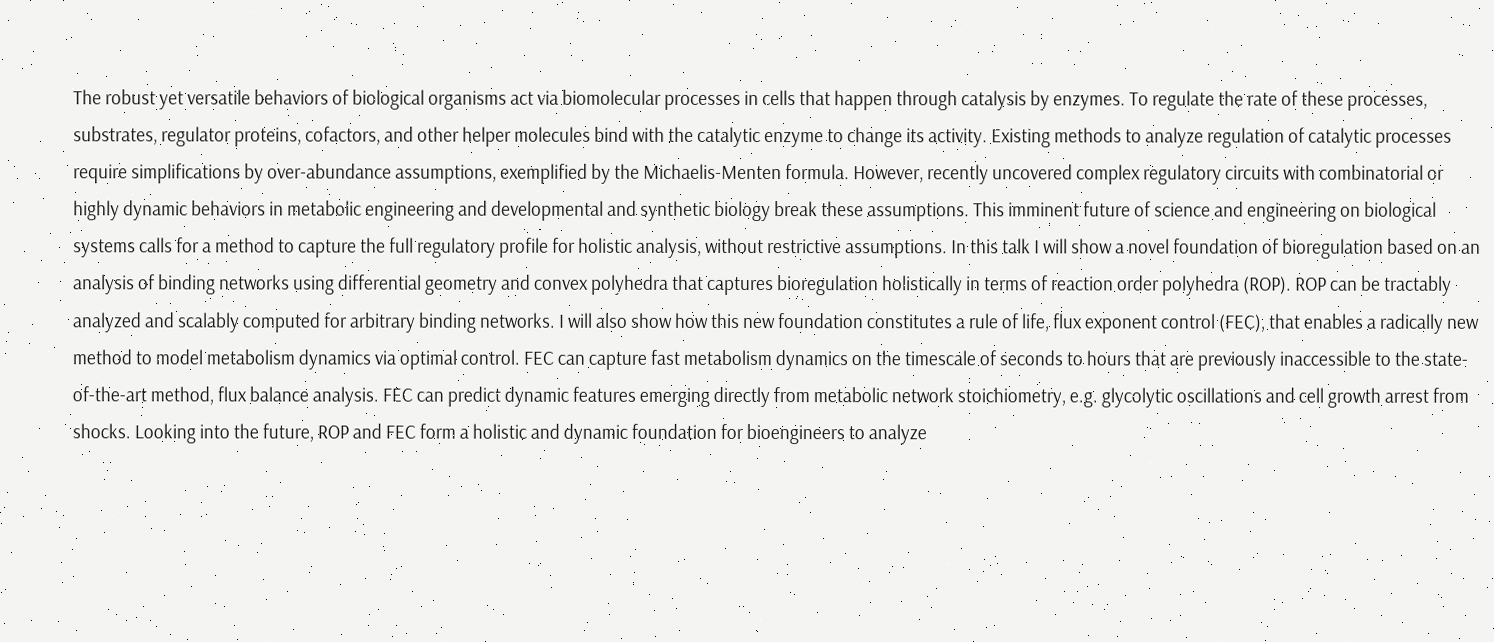The robust yet versatile behaviors of biological organisms act via biomolecular processes in cells that happen through catalysis by enzymes. To regulate the rate of these processes, substrates, regulator proteins, cofactors, and other helper molecules bind with the catalytic enzyme to change its activity. Existing methods to analyze regulation of catalytic processes require simplifications by over-abundance assumptions, exemplified by the Michaelis-Menten formula. However, recently uncovered complex regulatory circuits with combinatorial or highly dynamic behaviors in metabolic engineering and developmental and synthetic biology break these assumptions. This imminent future of science and engineering on biological systems calls for a method to capture the full regulatory profile for holistic analysis, without restrictive assumptions. In this talk I will show a novel foundation of bioregulation based on an analysis of binding networks using differential geometry and convex polyhedra that captures bioregulation holistically in terms of reaction order polyhedra (ROP). ROP can be tractably analyzed and scalably computed for arbitrary binding networks. I will also show how this new foundation constitutes a rule of life, flux exponent control (FEC), that enables a radically new method to model metabolism dynamics via optimal control. FEC can capture fast metabolism dynamics on the timescale of seconds to hours that are previously inaccessible to the state-of-the-art method, flux balance analysis. FEC can predict dynamic features emerging directly from metabolic network stoichiometry, e.g. glycolytic oscillations and cell growth arrest from shocks. Looking into the future, ROP and FEC form a holistic and dynamic foundation for bioengineers to analyze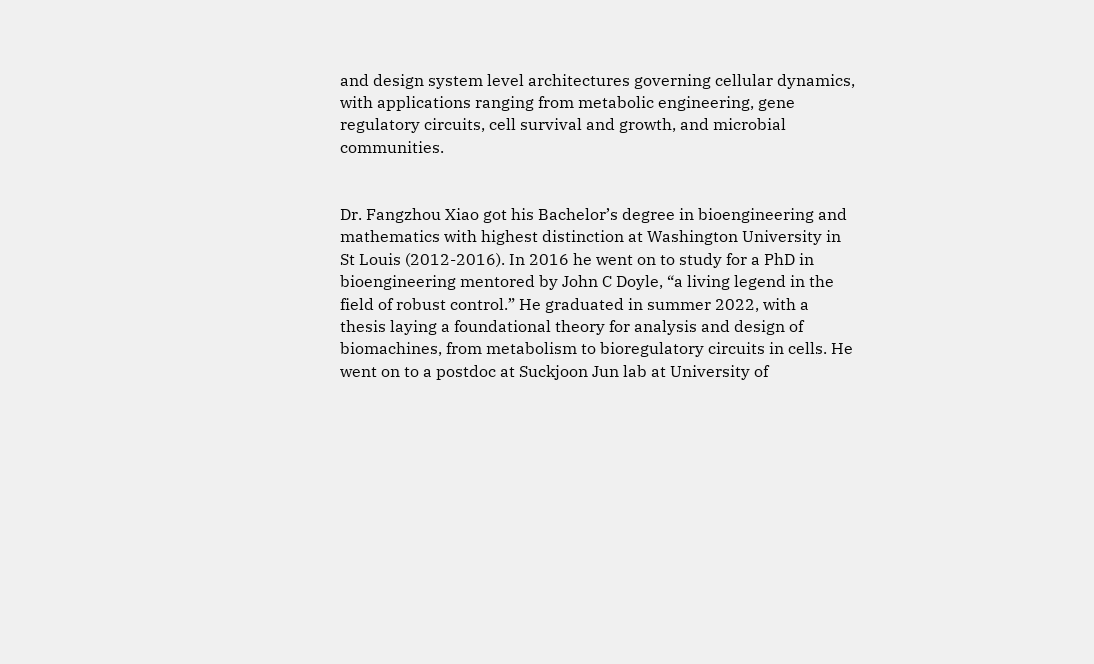and design system level architectures governing cellular dynamics, with applications ranging from metabolic engineering, gene regulatory circuits, cell survival and growth, and microbial communities.


Dr. Fangzhou Xiao got his Bachelor’s degree in bioengineering and mathematics with highest distinction at Washington University in St Louis (2012-2016). In 2016 he went on to study for a PhD in bioengineering mentored by John C Doyle, “a living legend in the field of robust control.” He graduated in summer 2022, with a thesis laying a foundational theory for analysis and design of biomachines, from metabolism to bioregulatory circuits in cells. He went on to a postdoc at Suckjoon Jun lab at University of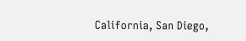California, San Diego,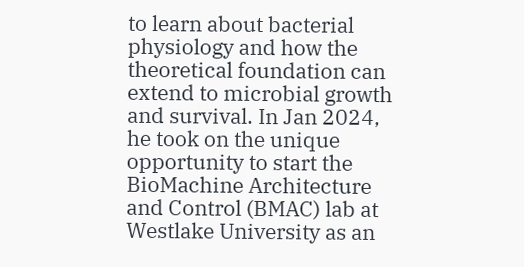to learn about bacterial physiology and how the theoretical foundation can extend to microbial growth and survival. In Jan 2024, he took on the unique opportunity to start the BioMachine Architecture and Control (BMAC) lab at Westlake University as an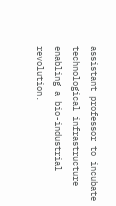assistant professor to incubate technological infrastructure enabling a bio-industrial revolution.